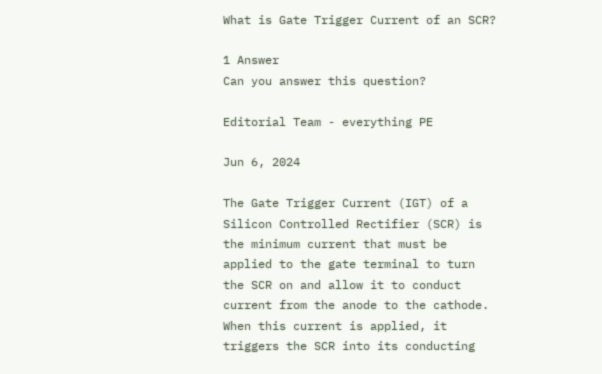What is Gate Trigger Current of an SCR?

1 Answer
Can you answer this question?

Editorial Team - everything PE

Jun 6, 2024

The Gate Trigger Current (IGT) of a Silicon Controlled Rectifier (SCR) is the minimum current that must be applied to the gate terminal to turn the SCR on and allow it to conduct current from the anode to the cathode. When this current is applied, it triggers the SCR into its conducting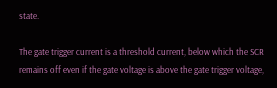state.

The gate trigger current is a threshold current, below which the SCR remains off even if the gate voltage is above the gate trigger voltage,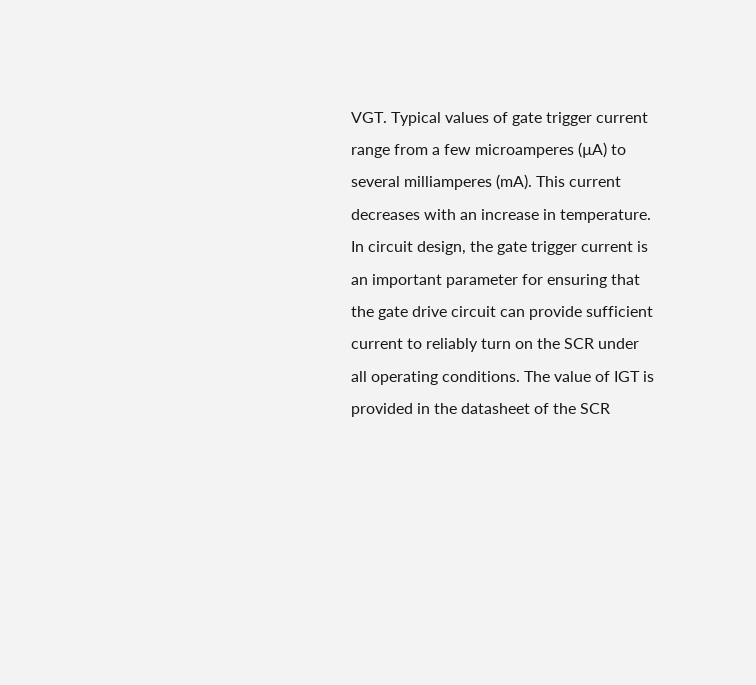VGT. Typical values of gate trigger current range from a few microamperes (µA) to several milliamperes (mA). This current decreases with an increase in temperature. In circuit design, the gate trigger current is an important parameter for ensuring that the gate drive circuit can provide sufficient current to reliably turn on the SCR under all operating conditions. The value of IGT is provided in the datasheet of the SCR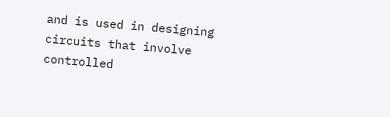and is used in designing circuits that involve controlled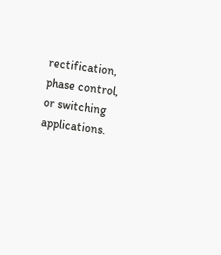rectification, phase control, or switching applications.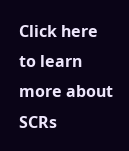Click here to learn more about SCRs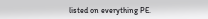listed on everything PE.